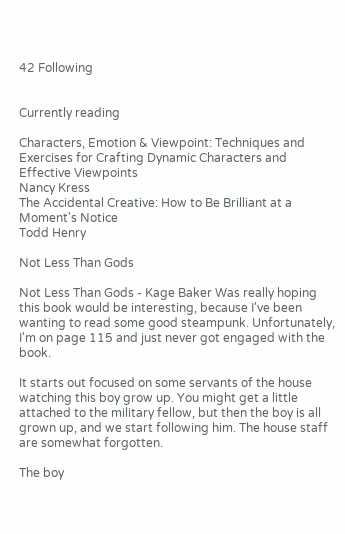42 Following


Currently reading

Characters, Emotion & Viewpoint: Techniques and Exercises for Crafting Dynamic Characters and Effective Viewpoints
Nancy Kress
The Accidental Creative: How to Be Brilliant at a Moment's Notice
Todd Henry

Not Less Than Gods

Not Less Than Gods - Kage Baker Was really hoping this book would be interesting, because I've been wanting to read some good steampunk. Unfortunately, I'm on page 115 and just never got engaged with the book.

It starts out focused on some servants of the house watching this boy grow up. You might get a little attached to the military fellow, but then the boy is all grown up, and we start following him. The house staff are somewhat forgotten.

The boy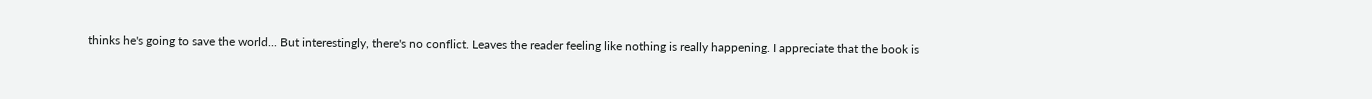thinks he's going to save the world... But interestingly, there's no conflict. Leaves the reader feeling like nothing is really happening. I appreciate that the book is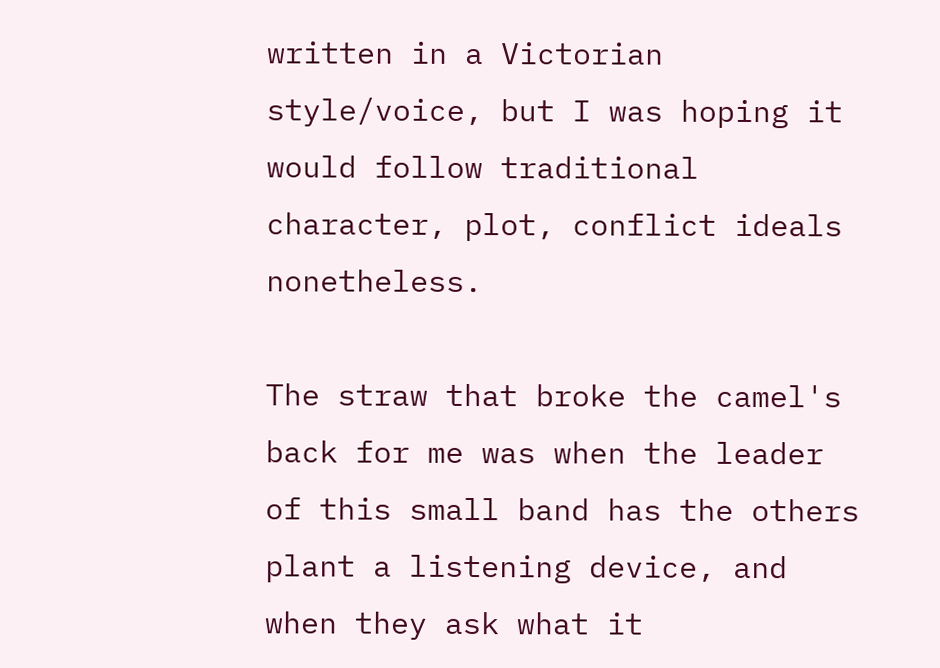written in a Victorian style/voice, but I was hoping it would follow traditional character, plot, conflict ideals nonetheless.

The straw that broke the camel's back for me was when the leader of this small band has the others plant a listening device, and when they ask what it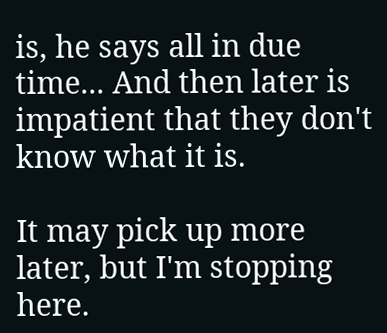is, he says all in due time... And then later is impatient that they don't know what it is.

It may pick up more later, but I'm stopping here.